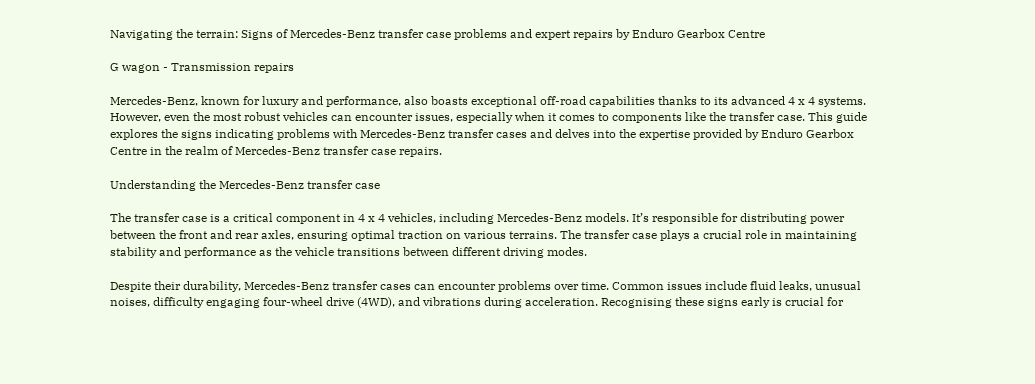Navigating the terrain: Signs of Mercedes-Benz transfer case problems and expert repairs by Enduro Gearbox Centre

G wagon - Transmission repairs

Mercedes-Benz, known for luxury and performance, also boasts exceptional off-road capabilities thanks to its advanced 4 x 4 systems. However, even the most robust vehicles can encounter issues, especially when it comes to components like the transfer case. This guide explores the signs indicating problems with Mercedes-Benz transfer cases and delves into the expertise provided by Enduro Gearbox Centre in the realm of Mercedes-Benz transfer case repairs.

Understanding the Mercedes-Benz transfer case

The transfer case is a critical component in 4 x 4 vehicles, including Mercedes-Benz models. It’s responsible for distributing power between the front and rear axles, ensuring optimal traction on various terrains. The transfer case plays a crucial role in maintaining stability and performance as the vehicle transitions between different driving modes.

Despite their durability, Mercedes-Benz transfer cases can encounter problems over time. Common issues include fluid leaks, unusual noises, difficulty engaging four-wheel drive (4WD), and vibrations during acceleration. Recognising these signs early is crucial for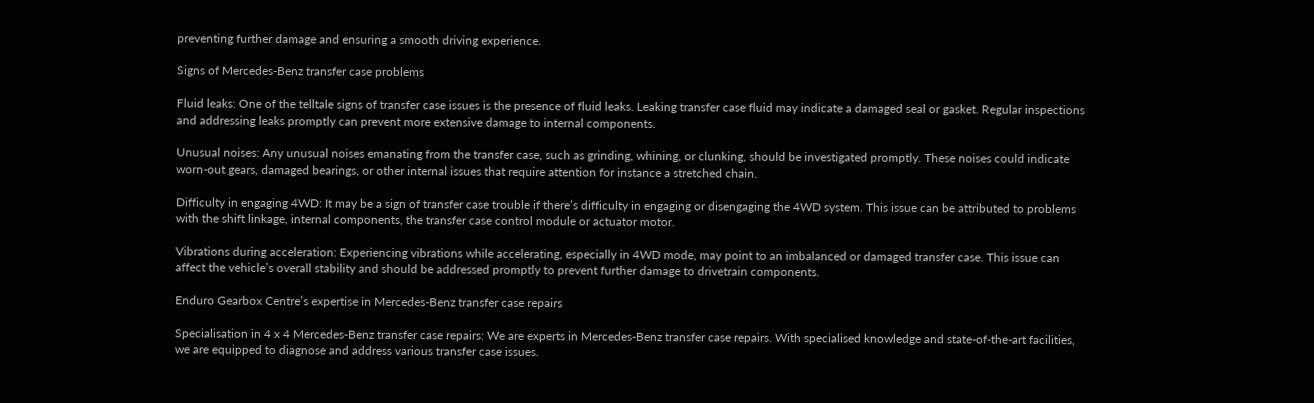preventing further damage and ensuring a smooth driving experience.

Signs of Mercedes-Benz transfer case problems

Fluid leaks: One of the telltale signs of transfer case issues is the presence of fluid leaks. Leaking transfer case fluid may indicate a damaged seal or gasket. Regular inspections and addressing leaks promptly can prevent more extensive damage to internal components.

Unusual noises: Any unusual noises emanating from the transfer case, such as grinding, whining, or clunking, should be investigated promptly. These noises could indicate worn-out gears, damaged bearings, or other internal issues that require attention for instance a stretched chain.

Difficulty in engaging 4WD: It may be a sign of transfer case trouble if there’s difficulty in engaging or disengaging the 4WD system. This issue can be attributed to problems with the shift linkage, internal components, the transfer case control module or actuator motor.

Vibrations during acceleration: Experiencing vibrations while accelerating, especially in 4WD mode, may point to an imbalanced or damaged transfer case. This issue can affect the vehicle’s overall stability and should be addressed promptly to prevent further damage to drivetrain components.

Enduro Gearbox Centre’s expertise in Mercedes-Benz transfer case repairs

Specialisation in 4 x 4 Mercedes-Benz transfer case repairs: We are experts in Mercedes-Benz transfer case repairs. With specialised knowledge and state-of-the-art facilities, we are equipped to diagnose and address various transfer case issues.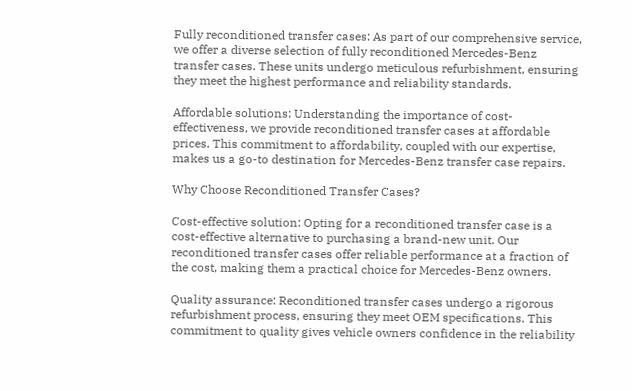Fully reconditioned transfer cases: As part of our comprehensive service, we offer a diverse selection of fully reconditioned Mercedes-Benz transfer cases. These units undergo meticulous refurbishment, ensuring they meet the highest performance and reliability standards.

Affordable solutions: Understanding the importance of cost-effectiveness, we provide reconditioned transfer cases at affordable prices. This commitment to affordability, coupled with our expertise, makes us a go-to destination for Mercedes-Benz transfer case repairs.

Why Choose Reconditioned Transfer Cases?

Cost-effective solution: Opting for a reconditioned transfer case is a cost-effective alternative to purchasing a brand-new unit. Our reconditioned transfer cases offer reliable performance at a fraction of the cost, making them a practical choice for Mercedes-Benz owners.

Quality assurance: Reconditioned transfer cases undergo a rigorous refurbishment process, ensuring they meet OEM specifications. This commitment to quality gives vehicle owners confidence in the reliability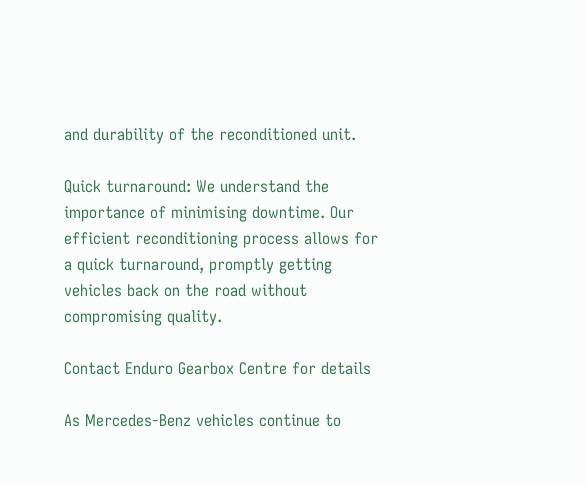and durability of the reconditioned unit.

Quick turnaround: We understand the importance of minimising downtime. Our efficient reconditioning process allows for a quick turnaround, promptly getting vehicles back on the road without compromising quality.

Contact Enduro Gearbox Centre for details

As Mercedes-Benz vehicles continue to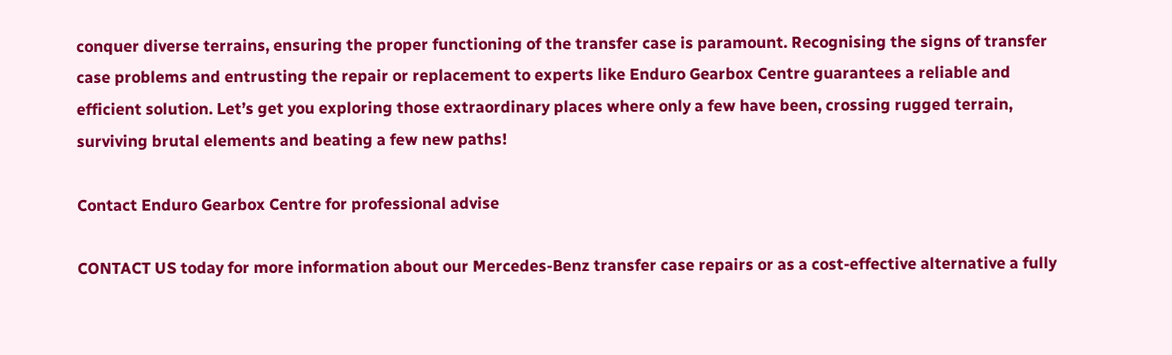conquer diverse terrains, ensuring the proper functioning of the transfer case is paramount. Recognising the signs of transfer case problems and entrusting the repair or replacement to experts like Enduro Gearbox Centre guarantees a reliable and efficient solution. Let’s get you exploring those extraordinary places where only a few have been, crossing rugged terrain, surviving brutal elements and beating a few new paths!

Contact Enduro Gearbox Centre for professional advise

CONTACT US today for more information about our Mercedes-Benz transfer case repairs or as a cost-effective alternative a fully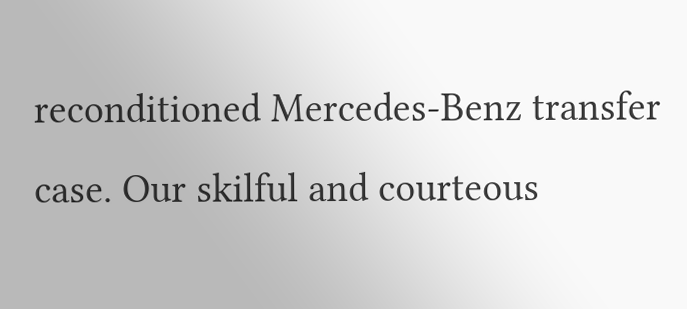reconditioned Mercedes-Benz transfer case. Our skilful and courteous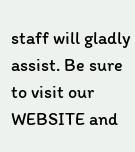staff will gladly assist. Be sure to visit our WEBSITE and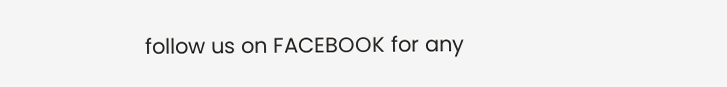follow us on FACEBOOK for any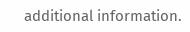additional information.